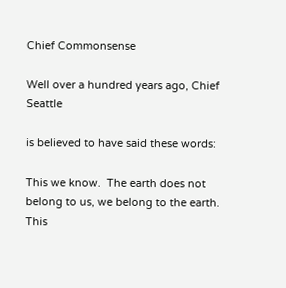Chief Commonsense

Well over a hundred years ago, Chief Seattle

is believed to have said these words:

This we know.  The earth does not belong to us, we belong to the earth. This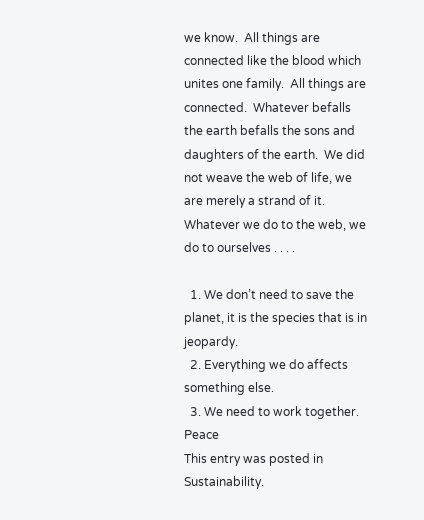we know.  All things are connected like the blood which unites one family.  All things are connected.  Whatever befalls the earth befalls the sons and daughters of the earth.  We did not weave the web of life, we are merely a strand of it.  Whatever we do to the web, we do to ourselves . . . .

  1. We don’t need to save the planet, it is the species that is in jeopardy.
  2. Everything we do affects something else.
  3. We need to work together. Peace
This entry was posted in Sustainability.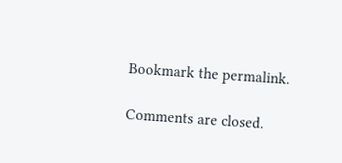Bookmark the permalink.

Comments are closed.